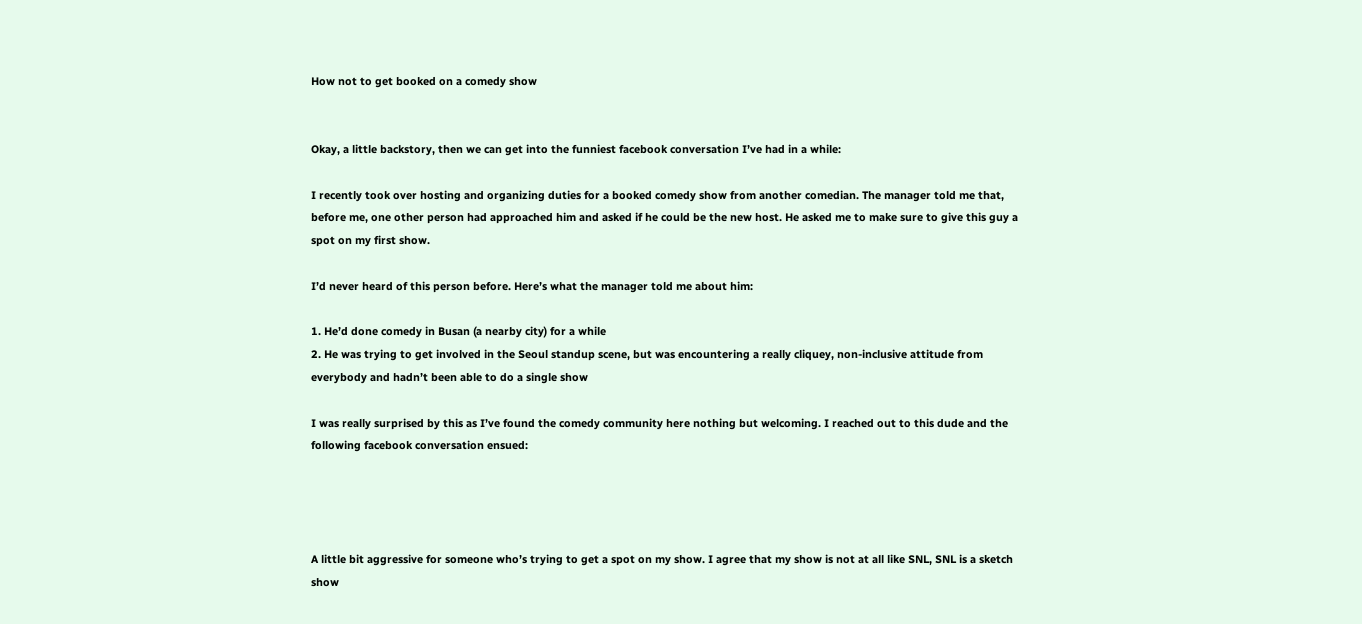How not to get booked on a comedy show


Okay, a little backstory, then we can get into the funniest facebook conversation I’ve had in a while:

I recently took over hosting and organizing duties for a booked comedy show from another comedian. The manager told me that, before me, one other person had approached him and asked if he could be the new host. He asked me to make sure to give this guy a spot on my first show.

I’d never heard of this person before. Here’s what the manager told me about him:

1. He’d done comedy in Busan (a nearby city) for a while
2. He was trying to get involved in the Seoul standup scene, but was encountering a really cliquey, non-inclusive attitude from everybody and hadn’t been able to do a single show

I was really surprised by this as I’ve found the comedy community here nothing but welcoming. I reached out to this dude and the following facebook conversation ensued:




A little bit aggressive for someone who’s trying to get a spot on my show. I agree that my show is not at all like SNL, SNL is a sketch show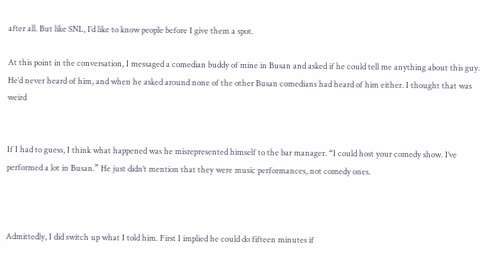after all. But like SNL, I’d like to know people before I give them a spot.

At this point in the conversation, I messaged a comedian buddy of mine in Busan and asked if he could tell me anything about this guy. He’d never heard of him, and when he asked around none of the other Busan comedians had heard of him either. I thought that was weird


If I had to guess, I think what happened was he misrepresented himself to the bar manager. “I could host your comedy show. I’ve performed a lot in Busan.” He just didn’t mention that they were music performances, not comedy ones.



Admittedly, I did switch up what I told him. First I implied he could do fifteen minutes if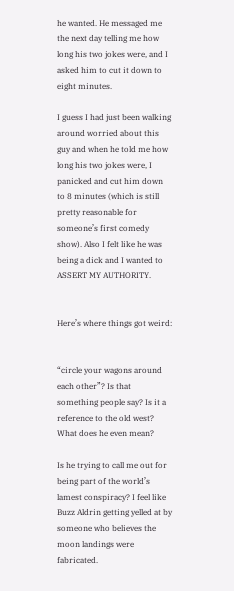he wanted. He messaged me the next day telling me how long his two jokes were, and I asked him to cut it down to eight minutes.

I guess I had just been walking around worried about this guy and when he told me how long his two jokes were, I panicked and cut him down to 8 minutes (which is still pretty reasonable for someone’s first comedy show). Also I felt like he was being a dick and I wanted to ASSERT MY AUTHORITY.


Here’s where things got weird:


“circle your wagons around each other”? Is that something people say? Is it a reference to the old west? What does he even mean?

Is he trying to call me out for being part of the world’s lamest conspiracy? I feel like Buzz Aldrin getting yelled at by someone who believes the moon landings were fabricated.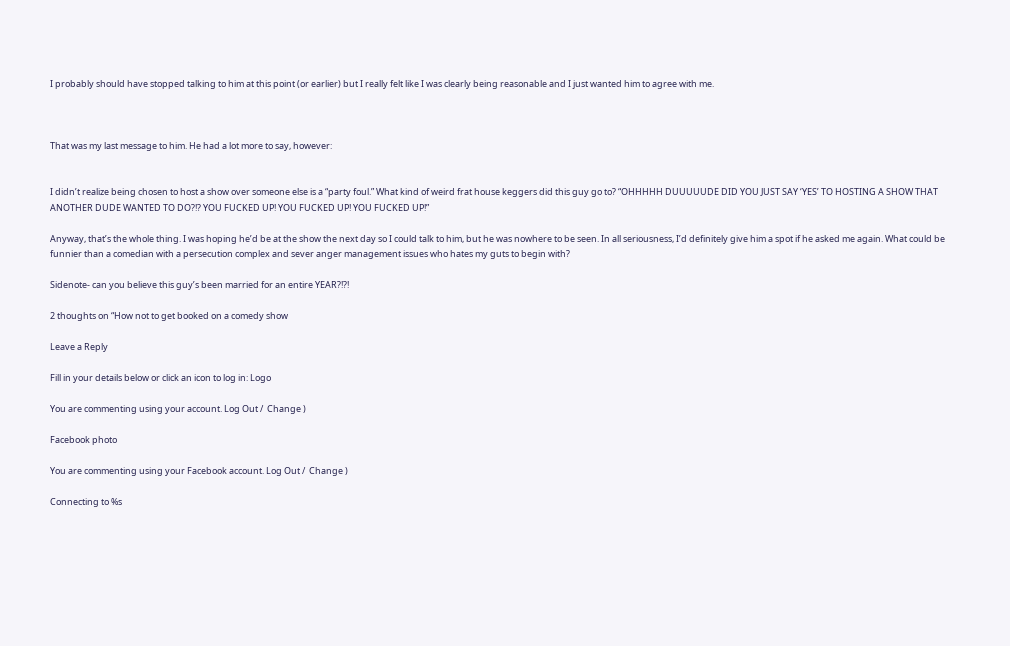I probably should have stopped talking to him at this point (or earlier) but I really felt like I was clearly being reasonable and I just wanted him to agree with me.



That was my last message to him. He had a lot more to say, however:


I didn’t realize being chosen to host a show over someone else is a “party foul.” What kind of weird frat house keggers did this guy go to? “OHHHHH DUUUUUDE DID YOU JUST SAY ‘YES’ TO HOSTING A SHOW THAT ANOTHER DUDE WANTED TO DO?!? YOU FUCKED UP! YOU FUCKED UP! YOU FUCKED UP!”

Anyway, that’s the whole thing. I was hoping he’d be at the show the next day so I could talk to him, but he was nowhere to be seen. In all seriousness, I’d definitely give him a spot if he asked me again. What could be funnier than a comedian with a persecution complex and sever anger management issues who hates my guts to begin with?

Sidenote- can you believe this guy’s been married for an entire YEAR?!?!

2 thoughts on “How not to get booked on a comedy show

Leave a Reply

Fill in your details below or click an icon to log in: Logo

You are commenting using your account. Log Out /  Change )

Facebook photo

You are commenting using your Facebook account. Log Out /  Change )

Connecting to %s